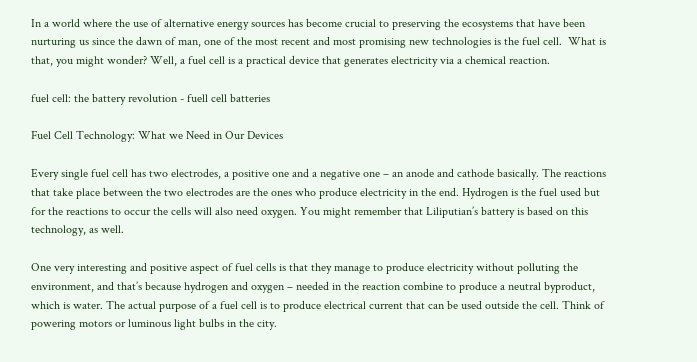In a world where the use of alternative energy sources has become crucial to preserving the ecosystems that have been nurturing us since the dawn of man, one of the most recent and most promising new technologies is the fuel cell.  What is that, you might wonder? Well, a fuel cell is a practical device that generates electricity via a chemical reaction.

fuel cell: the battery revolution - fuell cell batteries

Fuel Cell Technology: What we Need in Our Devices

Every single fuel cell has two electrodes, a positive one and a negative one – an anode and cathode basically. The reactions that take place between the two electrodes are the ones who produce electricity in the end. Hydrogen is the fuel used but for the reactions to occur the cells will also need oxygen. You might remember that Liliputian’s battery is based on this technology, as well.

One very interesting and positive aspect of fuel cells is that they manage to produce electricity without polluting the environment, and that’s because hydrogen and oxygen – needed in the reaction combine to produce a neutral byproduct, which is water. The actual purpose of a fuel cell is to produce electrical current that can be used outside the cell. Think of powering motors or luminous light bulbs in the city.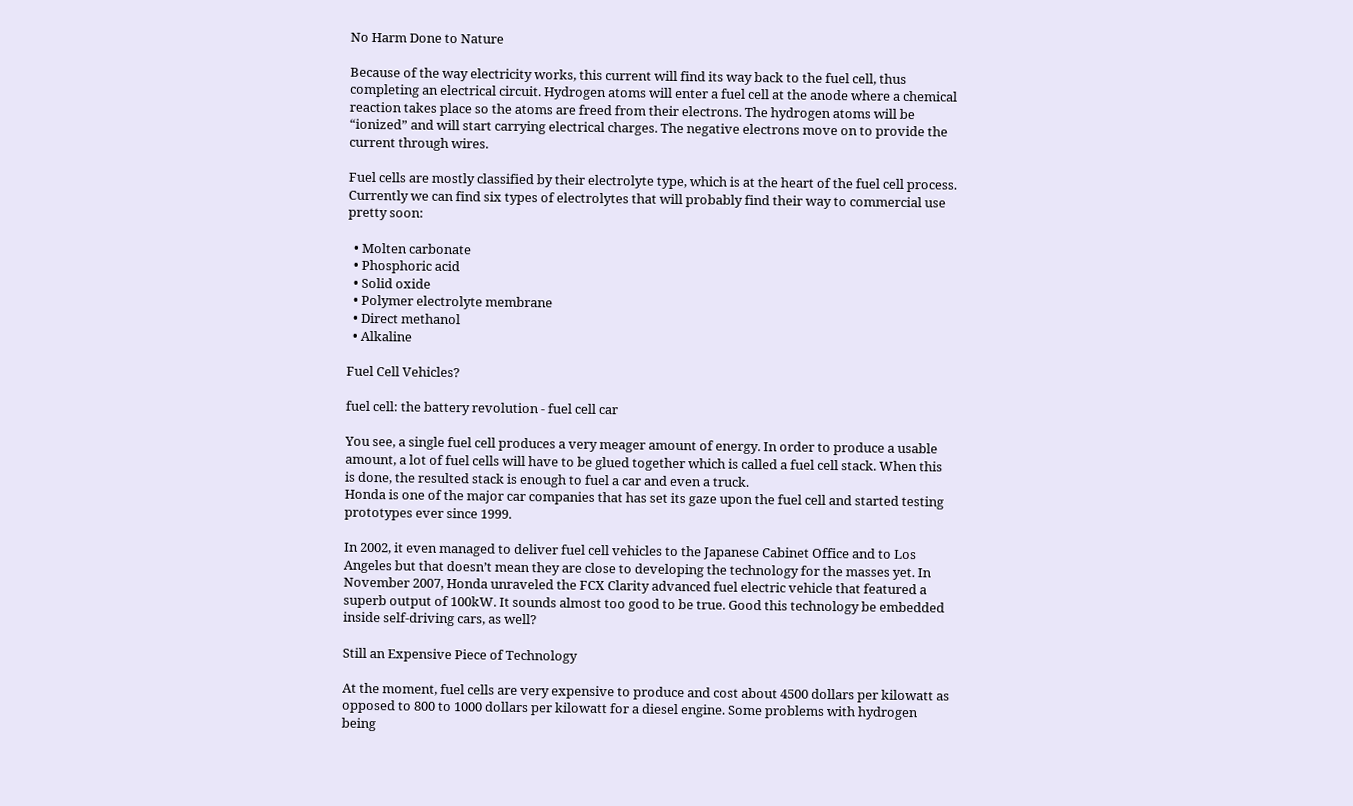No Harm Done to Nature

Because of the way electricity works, this current will find its way back to the fuel cell, thus completing an electrical circuit. Hydrogen atoms will enter a fuel cell at the anode where a chemical reaction takes place so the atoms are freed from their electrons. The hydrogen atoms will be “ionized” and will start carrying electrical charges. The negative electrons move on to provide the current through wires.

Fuel cells are mostly classified by their electrolyte type, which is at the heart of the fuel cell process. Currently we can find six types of electrolytes that will probably find their way to commercial use pretty soon:

  • Molten carbonate
  • Phosphoric acid
  • Solid oxide
  • Polymer electrolyte membrane
  • Direct methanol
  • Alkaline

Fuel Cell Vehicles?

fuel cell: the battery revolution - fuel cell car

You see, a single fuel cell produces a very meager amount of energy. In order to produce a usable amount, a lot of fuel cells will have to be glued together which is called a fuel cell stack. When this is done, the resulted stack is enough to fuel a car and even a truck.
Honda is one of the major car companies that has set its gaze upon the fuel cell and started testing prototypes ever since 1999.

In 2002, it even managed to deliver fuel cell vehicles to the Japanese Cabinet Office and to Los Angeles but that doesn’t mean they are close to developing the technology for the masses yet. In November 2007, Honda unraveled the FCX Clarity advanced fuel electric vehicle that featured a superb output of 100kW. It sounds almost too good to be true. Good this technology be embedded inside self-driving cars, as well?

Still an Expensive Piece of Technology

At the moment, fuel cells are very expensive to produce and cost about 4500 dollars per kilowatt as opposed to 800 to 1000 dollars per kilowatt for a diesel engine. Some problems with hydrogen being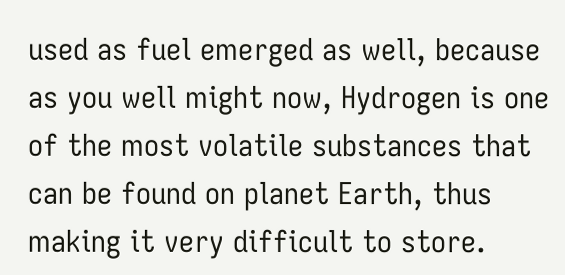used as fuel emerged as well, because as you well might now, Hydrogen is one of the most volatile substances that can be found on planet Earth, thus making it very difficult to store.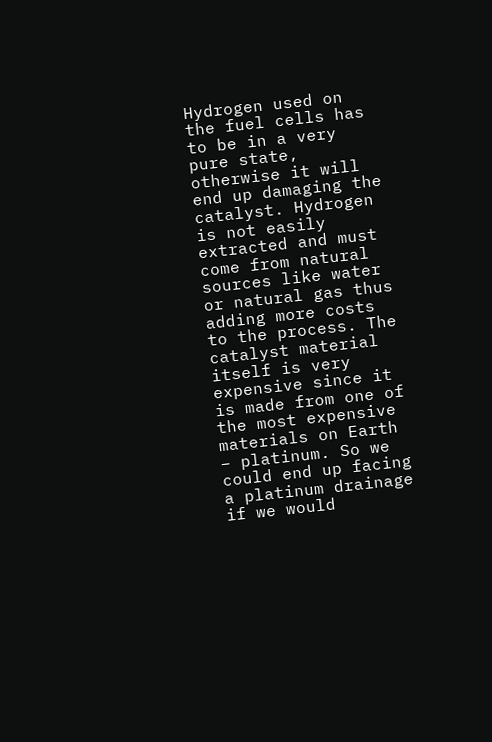Hydrogen used on the fuel cells has to be in a very pure state, otherwise it will end up damaging the catalyst. Hydrogen is not easily extracted and must come from natural sources like water or natural gas thus adding more costs to the process. The catalyst material itself is very expensive since it is made from one of the most expensive materials on Earth – platinum. So we could end up facing a platinum drainage if we would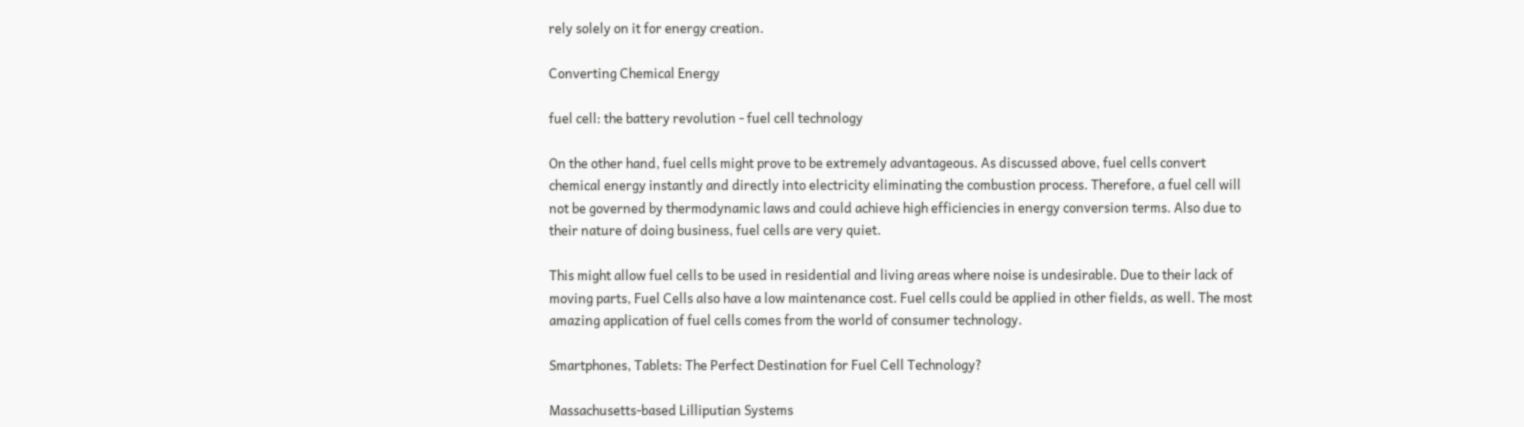rely solely on it for energy creation.

Converting Chemical Energy

fuel cell: the battery revolution - fuel cell technology

On the other hand, fuel cells might prove to be extremely advantageous. As discussed above, fuel cells convert chemical energy instantly and directly into electricity eliminating the combustion process. Therefore, a fuel cell will not be governed by thermodynamic laws and could achieve high efficiencies in energy conversion terms. Also due to their nature of doing business, fuel cells are very quiet.

This might allow fuel cells to be used in residential and living areas where noise is undesirable. Due to their lack of moving parts, Fuel Cells also have a low maintenance cost. Fuel cells could be applied in other fields, as well. The most amazing application of fuel cells comes from the world of consumer technology.

Smartphones, Tablets: The Perfect Destination for Fuel Cell Technology?

Massachusetts-based Lilliputian Systems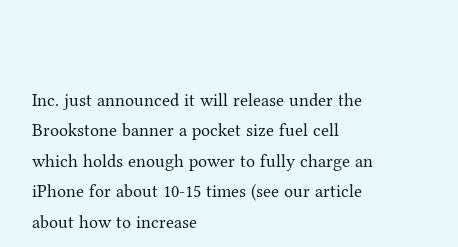Inc. just announced it will release under the Brookstone banner a pocket size fuel cell which holds enough power to fully charge an iPhone for about 10-15 times (see our article about how to increase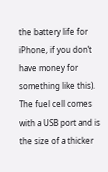the battery life for iPhone, if you don’t have money for something like this).  The fuel cell comes with a USB port and is the size of a thicker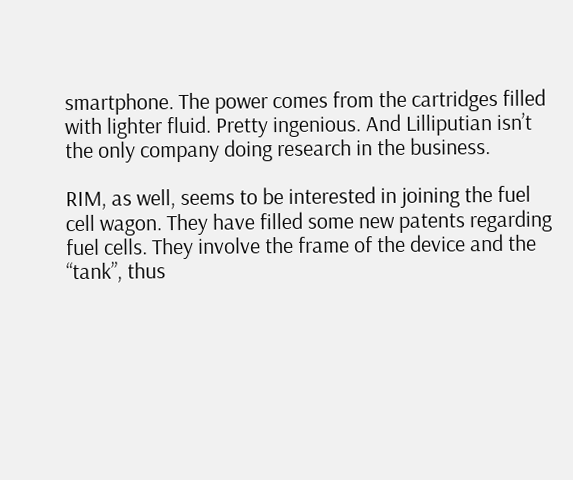smartphone. The power comes from the cartridges filled with lighter fluid. Pretty ingenious. And Lilliputian isn’t the only company doing research in the business.

RIM, as well, seems to be interested in joining the fuel cell wagon. They have filled some new patents regarding fuel cells. They involve the frame of the device and the “tank”, thus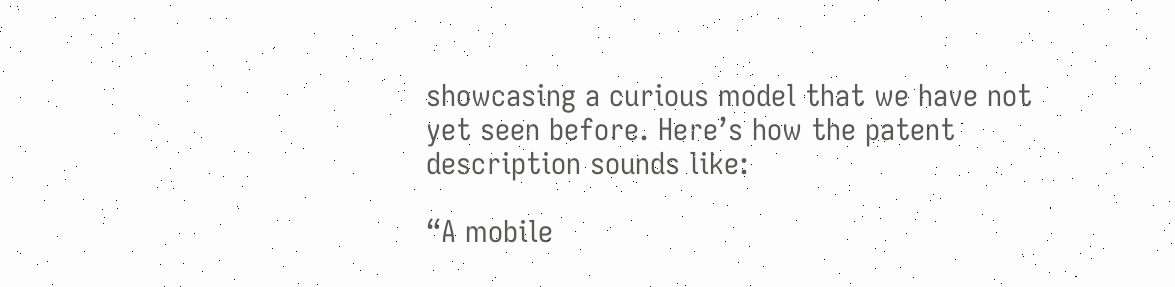showcasing a curious model that we have not yet seen before. Here’s how the patent description sounds like:

“A mobile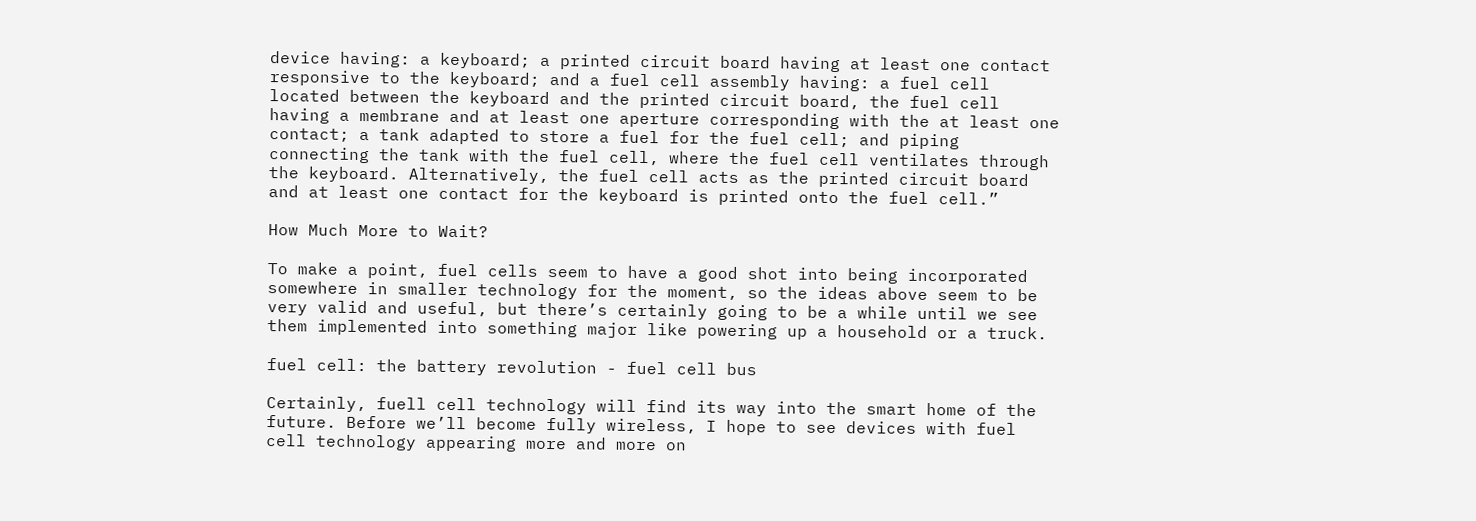device having: a keyboard; a printed circuit board having at least one contact responsive to the keyboard; and a fuel cell assembly having: a fuel cell located between the keyboard and the printed circuit board, the fuel cell having a membrane and at least one aperture corresponding with the at least one contact; a tank adapted to store a fuel for the fuel cell; and piping connecting the tank with the fuel cell, where the fuel cell ventilates through the keyboard. Alternatively, the fuel cell acts as the printed circuit board and at least one contact for the keyboard is printed onto the fuel cell.”

How Much More to Wait?

To make a point, fuel cells seem to have a good shot into being incorporated somewhere in smaller technology for the moment, so the ideas above seem to be very valid and useful, but there’s certainly going to be a while until we see them implemented into something major like powering up a household or a truck.

fuel cell: the battery revolution - fuel cell bus

Certainly, fuell cell technology will find its way into the smart home of the future. Before we’ll become fully wireless, I hope to see devices with fuel cell technology appearing more and more on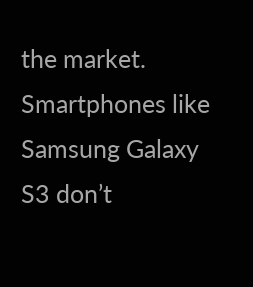the market. Smartphones like Samsung Galaxy S3 don’t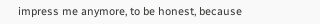impress me anymore, to be honest, because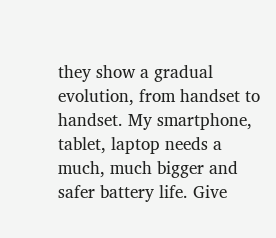they show a gradual evolution, from handset to handset. My smartphone, tablet, laptop needs a much, much bigger and safer battery life. Give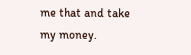me that and take my money.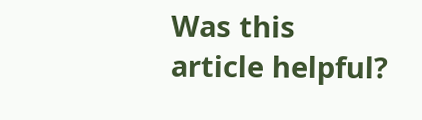Was this article helpful?